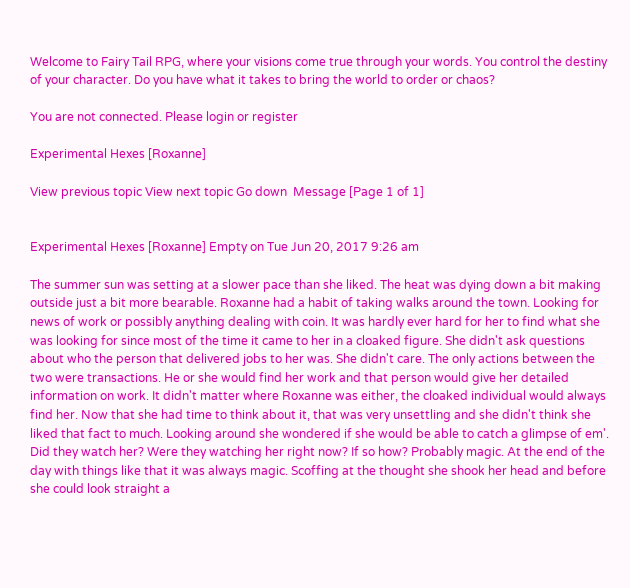Welcome to Fairy Tail RPG, where your visions come true through your words. You control the destiny of your character. Do you have what it takes to bring the world to order or chaos?

You are not connected. Please login or register

Experimental Hexes [Roxanne]

View previous topic View next topic Go down  Message [Page 1 of 1]


Experimental Hexes [Roxanne] Empty on Tue Jun 20, 2017 9:26 am

The summer sun was setting at a slower pace than she liked. The heat was dying down a bit making outside just a bit more bearable. Roxanne had a habit of taking walks around the town. Looking for news of work or possibly anything dealing with coin. It was hardly ever hard for her to find what she was looking for since most of the time it came to her in a cloaked figure. She didn't ask questions about who the person that delivered jobs to her was. She didn't care. The only actions between the two were transactions. He or she would find her work and that person would give her detailed information on work. It didn't matter where Roxanne was either, the cloaked individual would always find her. Now that she had time to think about it, that was very unsettling and she didn't think she liked that fact to much. Looking around she wondered if she would be able to catch a glimpse of em'. Did they watch her? Were they watching her right now? If so how? Probably magic. At the end of the day with things like that it was always magic. Scoffing at the thought she shook her head and before she could look straight a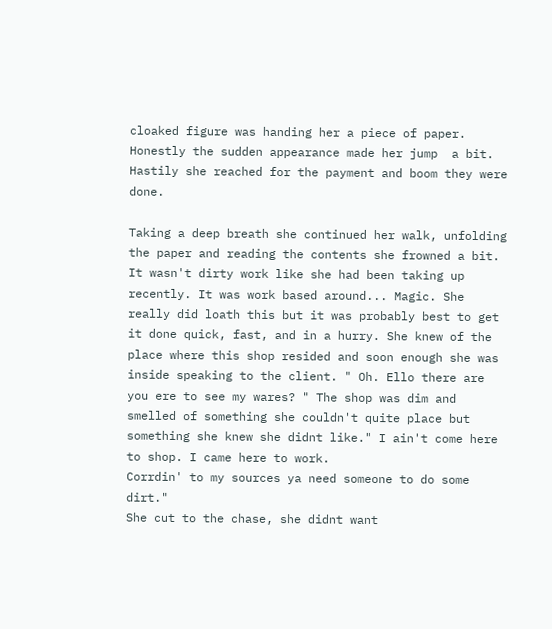cloaked figure was handing her a piece of paper. Honestly the sudden appearance made her jump  a bit. Hastily she reached for the payment and boom they were done.

Taking a deep breath she continued her walk, unfolding the paper and reading the contents she frowned a bit. It wasn't dirty work like she had been taking up recently. It was work based around... Magic. She really did loath this but it was probably best to get it done quick, fast, and in a hurry. She knew of the place where this shop resided and soon enough she was inside speaking to the client. " Oh. Ello there are you ere to see my wares? " The shop was dim and smelled of something she couldn't quite place but something she knew she didnt like." I ain't come here to shop. I came here to work.
Corrdin' to my sources ya need someone to do some dirt."
She cut to the chase, she didnt want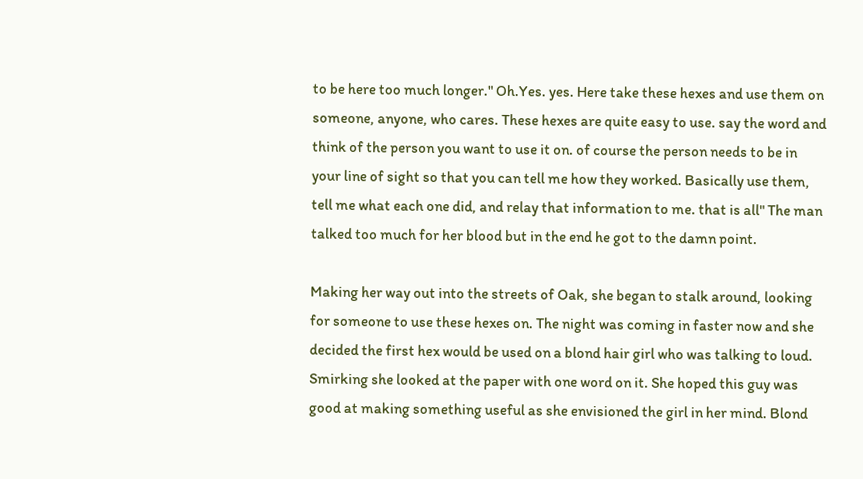to be here too much longer." Oh.Yes. yes. Here take these hexes and use them on someone, anyone, who cares. These hexes are quite easy to use. say the word and think of the person you want to use it on. of course the person needs to be in your line of sight so that you can tell me how they worked. Basically use them, tell me what each one did, and relay that information to me. that is all" The man talked too much for her blood but in the end he got to the damn point.

Making her way out into the streets of Oak, she began to stalk around, looking for someone to use these hexes on. The night was coming in faster now and she decided the first hex would be used on a blond hair girl who was talking to loud. Smirking she looked at the paper with one word on it. She hoped this guy was good at making something useful as she envisioned the girl in her mind. Blond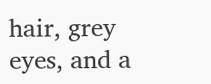hair, grey eyes, and a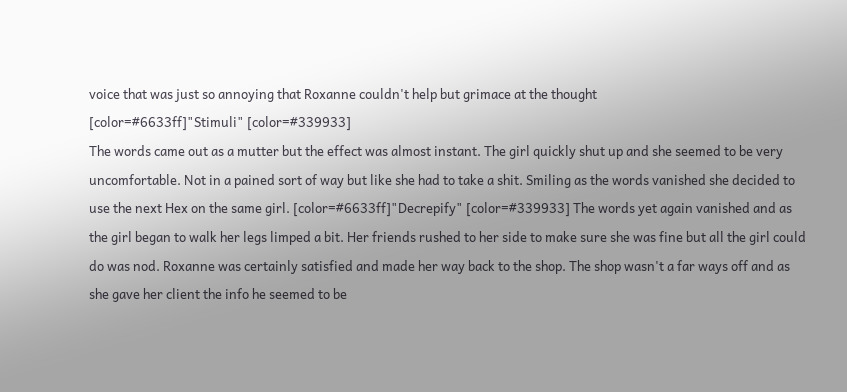voice that was just so annoying that Roxanne couldn't help but grimace at the thought
[color=#6633ff]"Stimuli" [color=#339933]
The words came out as a mutter but the effect was almost instant. The girl quickly shut up and she seemed to be very uncomfortable. Not in a pained sort of way but like she had to take a shit. Smiling as the words vanished she decided to use the next Hex on the same girl. [color=#6633ff]"Decrepify" [color=#339933] The words yet again vanished and as the girl began to walk her legs limped a bit. Her friends rushed to her side to make sure she was fine but all the girl could do was nod. Roxanne was certainly satisfied and made her way back to the shop. The shop wasn't a far ways off and as she gave her client the info he seemed to be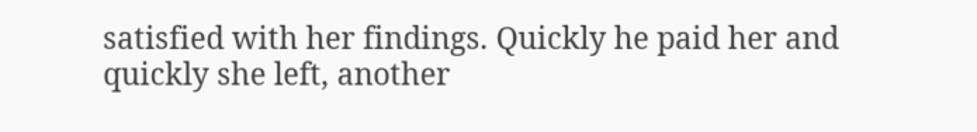satisfied with her findings. Quickly he paid her and quickly she left, another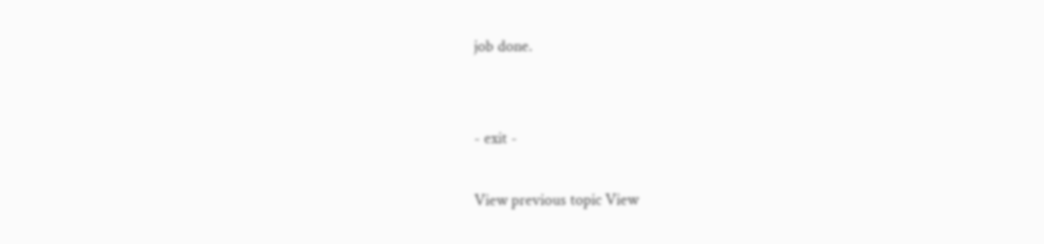job done.


- exit -

View previous topic View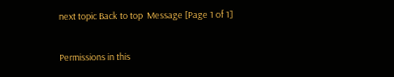next topic Back to top  Message [Page 1 of 1]

Permissions in this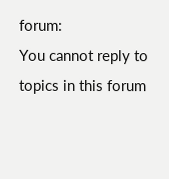forum:
You cannot reply to topics in this forum